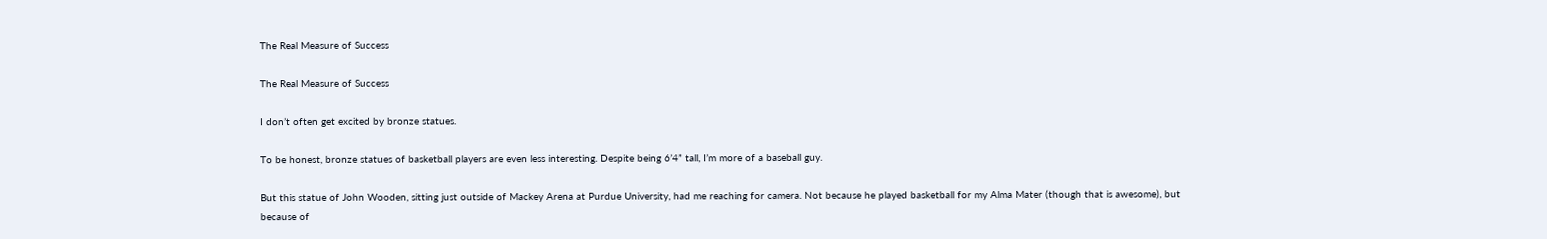The Real Measure of Success

The Real Measure of Success

I don’t often get excited by bronze statues.

To be honest, bronze statues of basketball players are even less interesting. Despite being 6’4” tall, I’m more of a baseball guy.

But this statue of John Wooden, sitting just outside of Mackey Arena at Purdue University, had me reaching for camera. Not because he played basketball for my Alma Mater (though that is awesome), but because of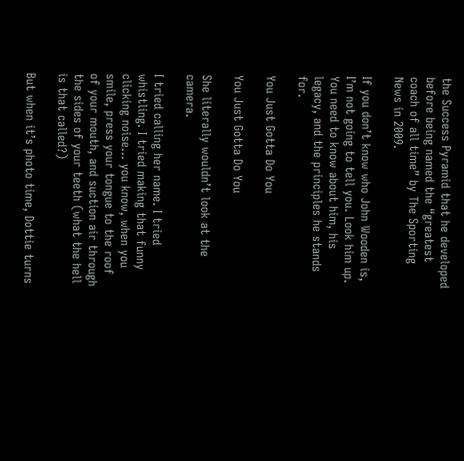the Success Pyramid that he developed before being named the “greatest coach of all time” by The Sporting News in 2009.

If you don’t know who John Wooden is, I’m not going to tell you. Look him up. You need to know about him, his legacy, and the principles he stands for.

You Just Gotta Do You

You Just Gotta Do You

She literally wouldn’t look at the camera.

I tried calling her name. I tried whistling. I tried making that funny clicking noise... you know, when you smile, press your tongue to the roof of your mouth, and suction air through the sides of your teeth (what the hell is that called?)

But when it’s photo time, Dottie turns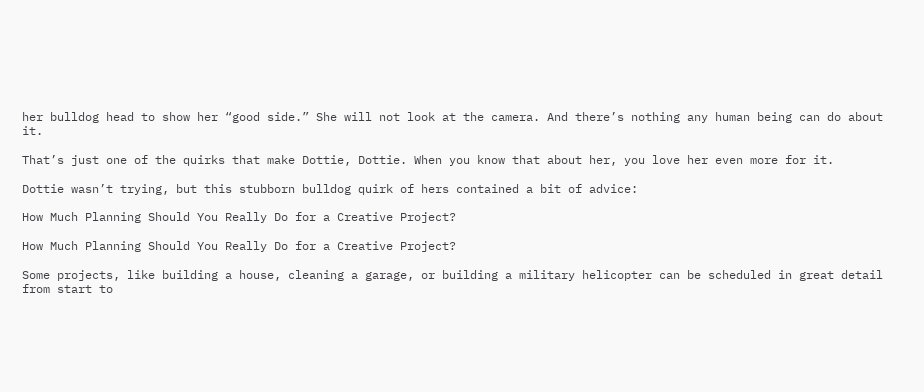her bulldog head to show her “good side.” She will not look at the camera. And there’s nothing any human being can do about it.

That’s just one of the quirks that make Dottie, Dottie. When you know that about her, you love her even more for it.

Dottie wasn’t trying, but this stubborn bulldog quirk of hers contained a bit of advice:

How Much Planning Should You Really Do for a Creative Project?

How Much Planning Should You Really Do for a Creative Project?

Some projects, like building a house, cleaning a garage, or building a military helicopter can be scheduled in great detail from start to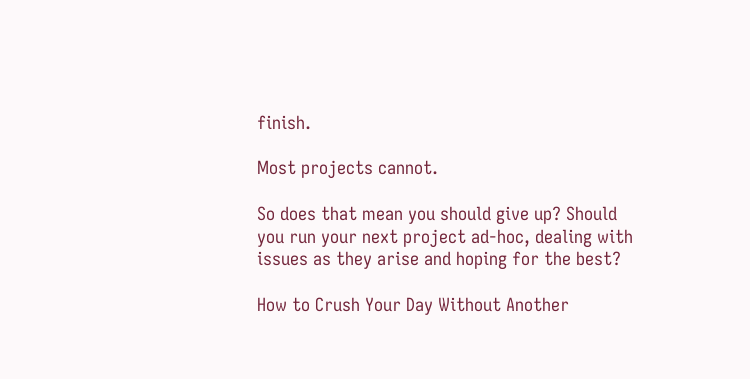finish.

Most projects cannot.

So does that mean you should give up? Should you run your next project ad-hoc, dealing with issues as they arise and hoping for the best?

How to Crush Your Day Without Another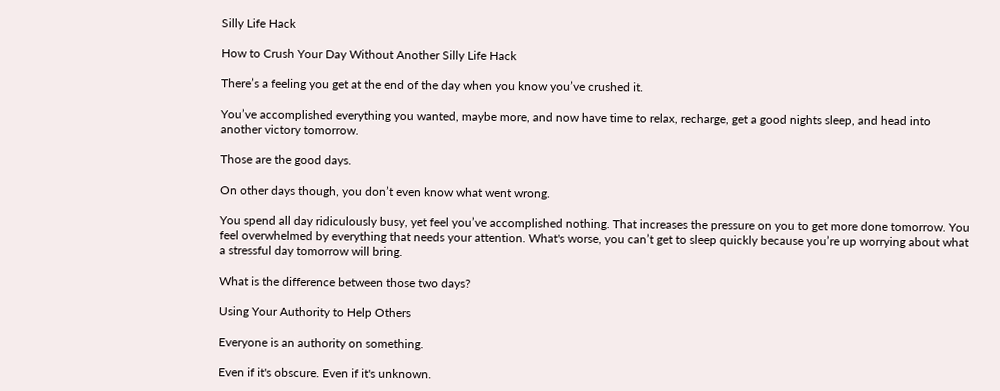Silly Life Hack

How to Crush Your Day Without Another Silly Life Hack

There’s a feeling you get at the end of the day when you know you’ve crushed it.

You’ve accomplished everything you wanted, maybe more, and now have time to relax, recharge, get a good nights sleep, and head into another victory tomorrow.

Those are the good days.

On other days though, you don’t even know what went wrong.

You spend all day ridiculously busy, yet feel you’ve accomplished nothing. That increases the pressure on you to get more done tomorrow. You feel overwhelmed by everything that needs your attention. What's worse, you can’t get to sleep quickly because you’re up worrying about what a stressful day tomorrow will bring.

What is the difference between those two days?

Using Your Authority to Help Others

Everyone is an authority on something.

Even if it's obscure. Even if it's unknown.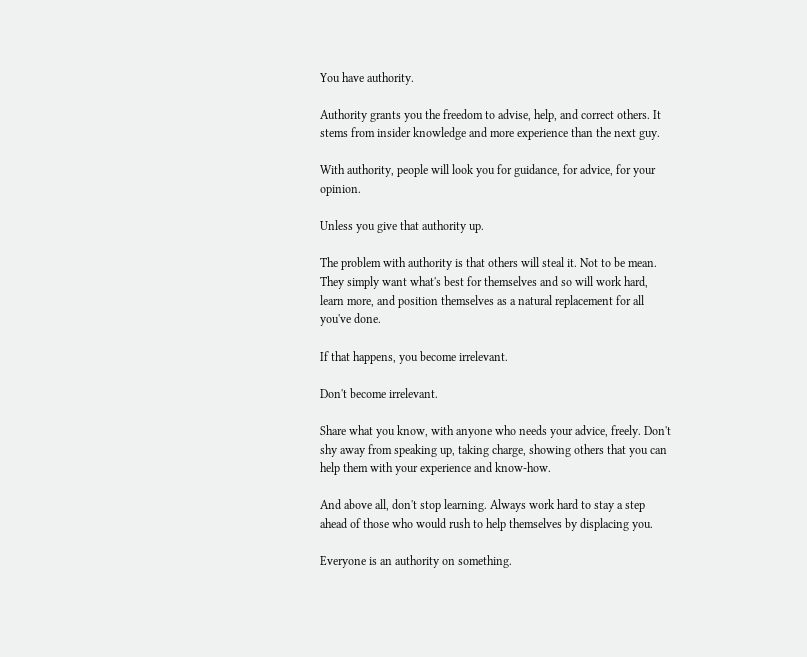You have authority.

Authority grants you the freedom to advise, help, and correct others. It stems from insider knowledge and more experience than the next guy.

With authority, people will look you for guidance, for advice, for your opinion.

Unless you give that authority up.

The problem with authority is that others will steal it. Not to be mean. They simply want what's best for themselves and so will work hard, learn more, and position themselves as a natural replacement for all you've done.

If that happens, you become irrelevant.

Don't become irrelevant.

Share what you know, with anyone who needs your advice, freely. Don't shy away from speaking up, taking charge, showing others that you can help them with your experience and know-how.

And above all, don't stop learning. Always work hard to stay a step ahead of those who would rush to help themselves by displacing you.

Everyone is an authority on something.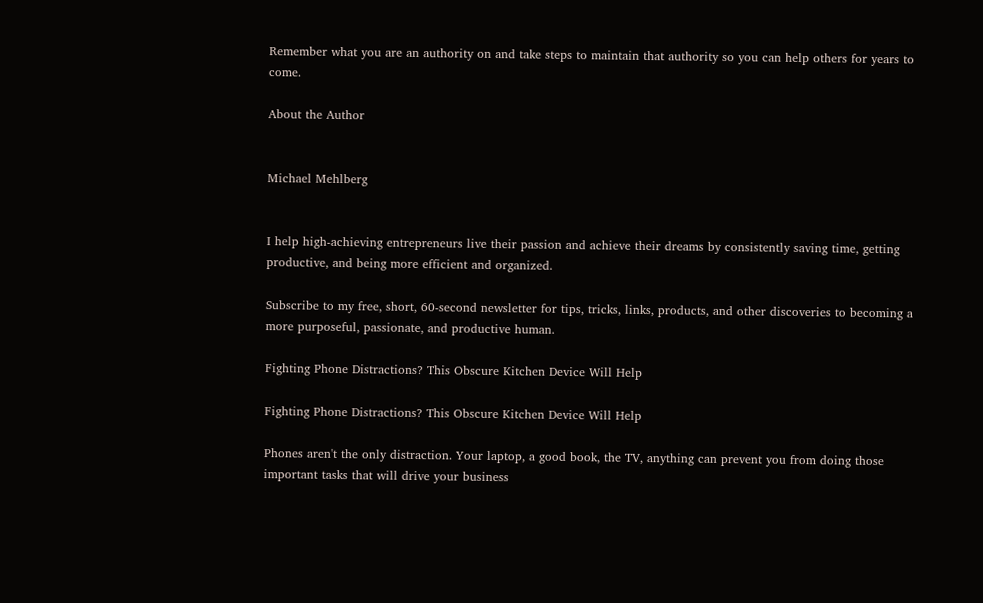Remember what you are an authority on and take steps to maintain that authority so you can help others for years to come.

About the Author


Michael Mehlberg


I help high-achieving entrepreneurs live their passion and achieve their dreams by consistently saving time, getting productive, and being more efficient and organized.

Subscribe to my free, short, 60-second newsletter for tips, tricks, links, products, and other discoveries to becoming a more purposeful, passionate, and productive human.

Fighting Phone Distractions? This Obscure Kitchen Device Will Help

Fighting Phone Distractions? This Obscure Kitchen Device Will Help

Phones aren't the only distraction. Your laptop, a good book, the TV, anything can prevent you from doing those important tasks that will drive your business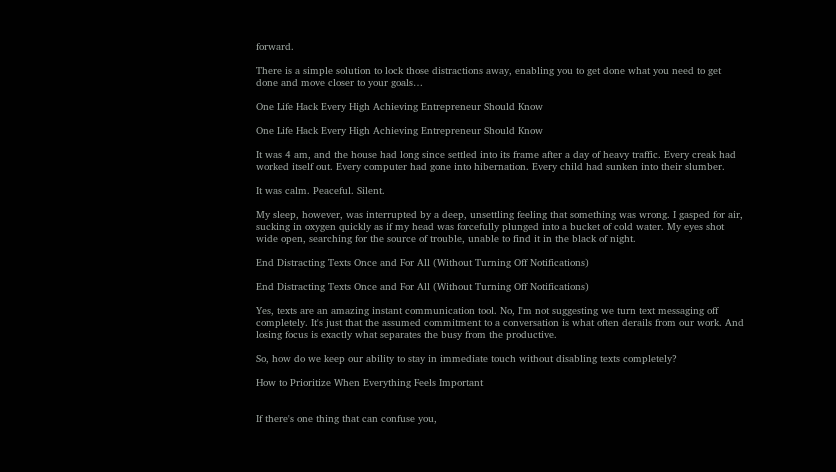forward.

There is a simple solution to lock those distractions away, enabling you to get done what you need to get done and move closer to your goals…

One Life Hack Every High Achieving Entrepreneur Should Know

One Life Hack Every High Achieving Entrepreneur Should Know

It was 4 am, and the house had long since settled into its frame after a day of heavy traffic. Every creak had worked itself out. Every computer had gone into hibernation. Every child had sunken into their slumber.

It was calm. Peaceful. Silent.

My sleep, however, was interrupted by a deep, unsettling feeling that something was wrong. I gasped for air, sucking in oxygen quickly as if my head was forcefully plunged into a bucket of cold water. My eyes shot wide open, searching for the source of trouble, unable to find it in the black of night.

End Distracting Texts Once and For All (Without Turning Off Notifications)

End Distracting Texts Once and For All (Without Turning Off Notifications)

Yes, texts are an amazing instant communication tool. No, I'm not suggesting we turn text messaging off completely. It's just that the assumed commitment to a conversation is what often derails from our work. And losing focus is exactly what separates the busy from the productive.

So, how do we keep our ability to stay in immediate touch without disabling texts completely?

How to Prioritize When Everything Feels Important


If there's one thing that can confuse you,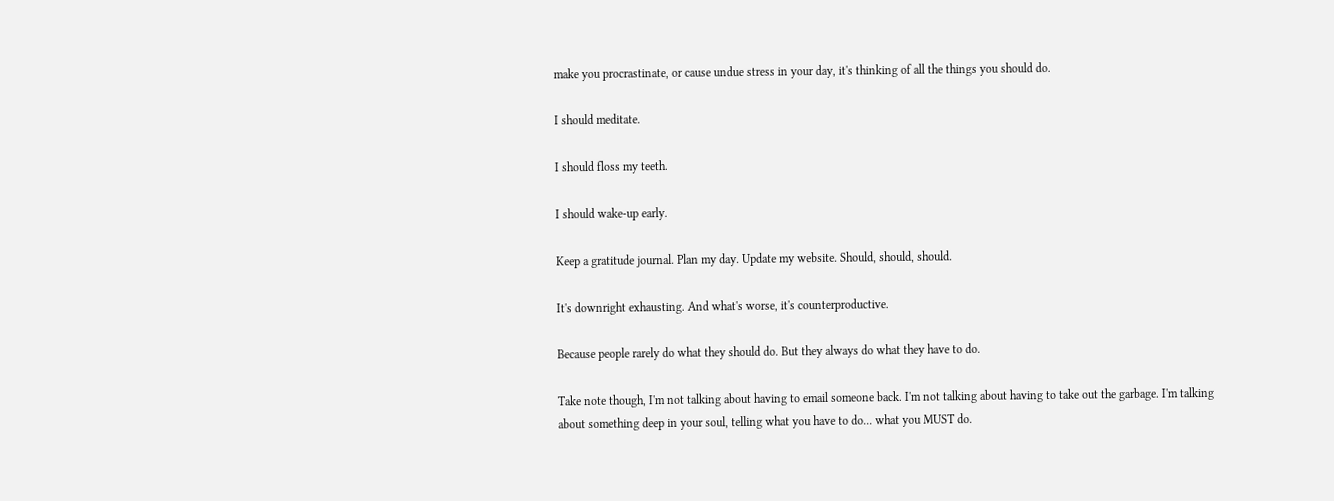make you procrastinate, or cause undue stress in your day, it's thinking of all the things you should do.

I should meditate.

I should floss my teeth.

I should wake-up early.

Keep a gratitude journal. Plan my day. Update my website. Should, should, should.

It's downright exhausting. And what's worse, it's counterproductive.

Because people rarely do what they should do. But they always do what they have to do.

Take note though, I'm not talking about having to email someone back. I'm not talking about having to take out the garbage. I'm talking about something deep in your soul, telling what you have to do... what you MUST do.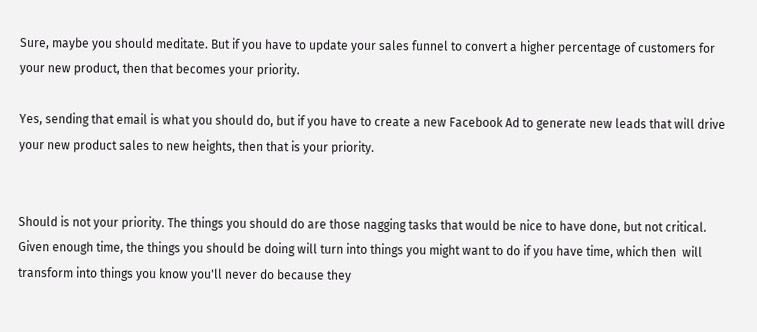Sure, maybe you should meditate. But if you have to update your sales funnel to convert a higher percentage of customers for your new product, then that becomes your priority.

Yes, sending that email is what you should do, but if you have to create a new Facebook Ad to generate new leads that will drive your new product sales to new heights, then that is your priority.


Should is not your priority. The things you should do are those nagging tasks that would be nice to have done, but not critical. Given enough time, the things you should be doing will turn into things you might want to do if you have time, which then  will transform into things you know you'll never do because they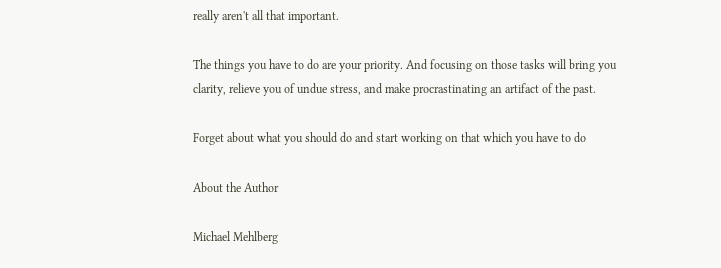really aren't all that important.

The things you have to do are your priority. And focusing on those tasks will bring you clarity, relieve you of undue stress, and make procrastinating an artifact of the past.

Forget about what you should do and start working on that which you have to do

About the Author

Michael Mehlberg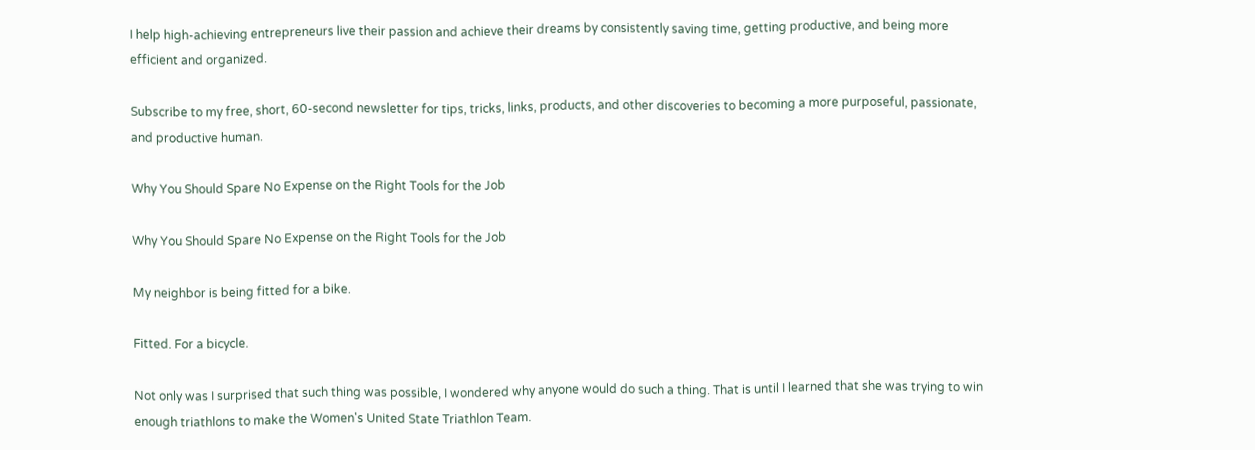I help high-achieving entrepreneurs live their passion and achieve their dreams by consistently saving time, getting productive, and being more efficient and organized.

Subscribe to my free, short, 60-second newsletter for tips, tricks, links, products, and other discoveries to becoming a more purposeful, passionate, and productive human.

Why You Should Spare No Expense on the Right Tools for the Job

Why You Should Spare No Expense on the Right Tools for the Job

My neighbor is being fitted for a bike.

Fitted. For a bicycle.

Not only was I surprised that such thing was possible, I wondered why anyone would do such a thing. That is until I learned that she was trying to win enough triathlons to make the Women's United State Triathlon Team.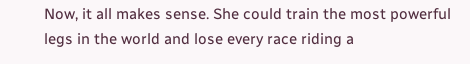Now, it all makes sense. She could train the most powerful legs in the world and lose every race riding a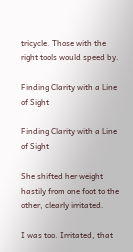tricycle. Those with the right tools would speed by.

Finding Clarity with a Line of Sight

Finding Clarity with a Line of Sight

She shifted her weight hastily from one foot to the other, clearly irritated.

I was too. Irritated, that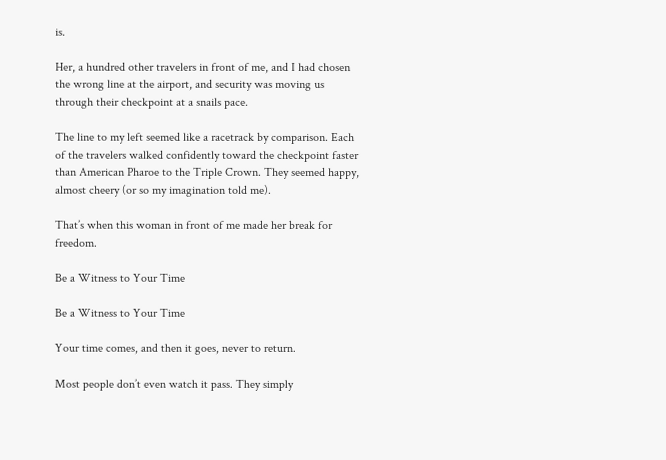is.

Her, a hundred other travelers in front of me, and I had chosen the wrong line at the airport, and security was moving us through their checkpoint at a snails pace.

The line to my left seemed like a racetrack by comparison. Each of the travelers walked confidently toward the checkpoint faster than American Pharoe to the Triple Crown. They seemed happy, almost cheery (or so my imagination told me).

That’s when this woman in front of me made her break for freedom.

Be a Witness to Your Time

Be a Witness to Your Time

Your time comes, and then it goes, never to return.

Most people don’t even watch it pass. They simply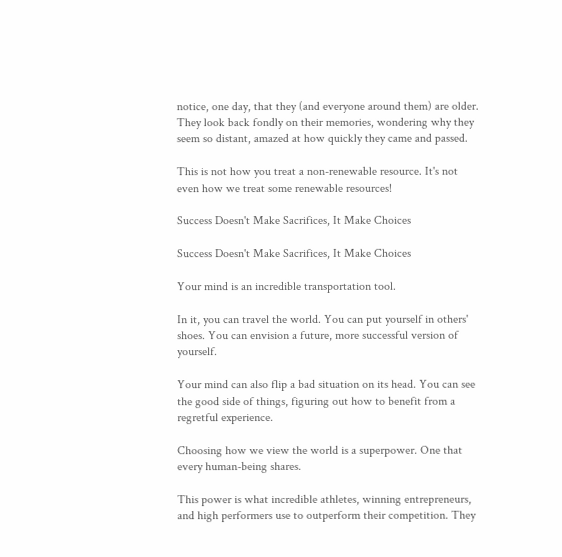notice, one day, that they (and everyone around them) are older. They look back fondly on their memories, wondering why they seem so distant, amazed at how quickly they came and passed.

This is not how you treat a non-renewable resource. It's not even how we treat some renewable resources!

Success Doesn't Make Sacrifices, It Make Choices

Success Doesn't Make Sacrifices, It Make Choices

Your mind is an incredible transportation tool.

In it, you can travel the world. You can put yourself in others' shoes. You can envision a future, more successful version of yourself.

Your mind can also flip a bad situation on its head. You can see the good side of things, figuring out how to benefit from a regretful experience.

Choosing how we view the world is a superpower. One that every human-being shares.

This power is what incredible athletes, winning entrepreneurs, and high performers use to outperform their competition. They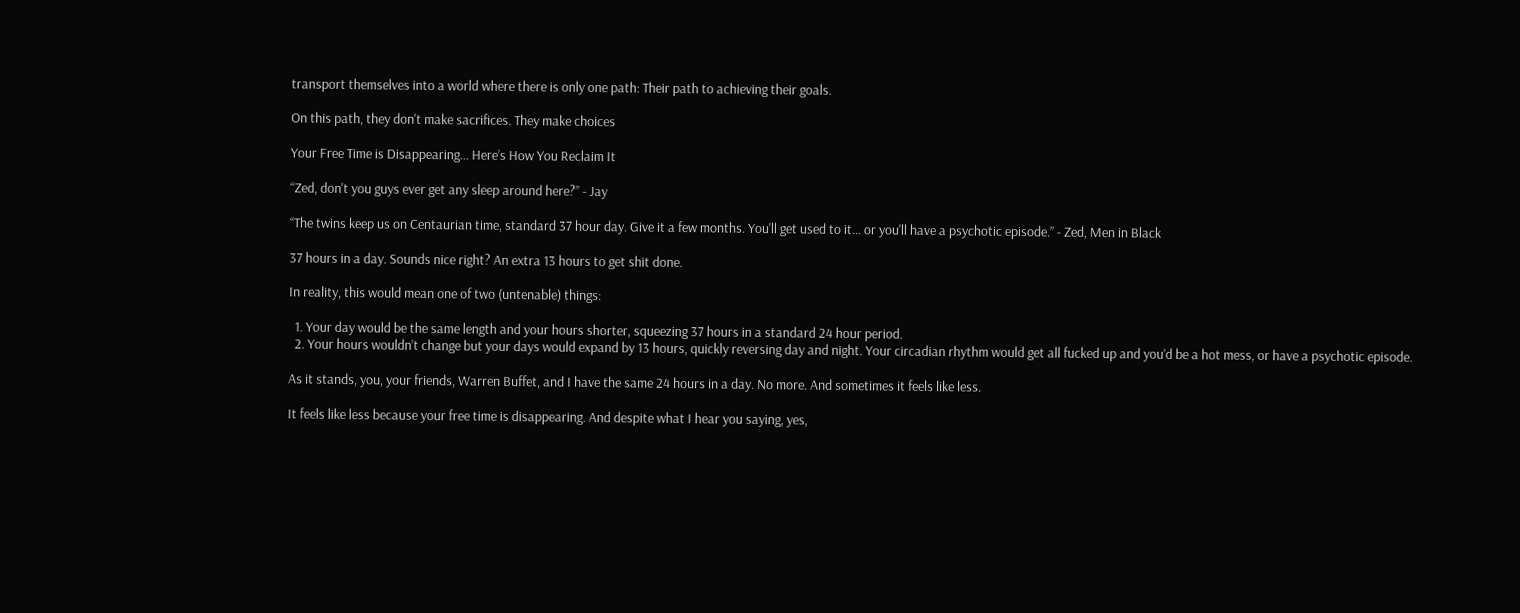transport themselves into a world where there is only one path: Their path to achieving their goals.

On this path, they don't make sacrifices. They make choices

Your Free Time is Disappearing... Here’s How You Reclaim It

“Zed, don't you guys ever get any sleep around here?” - Jay

“The twins keep us on Centaurian time, standard 37 hour day. Give it a few months. You'll get used to it... or you'll have a psychotic episode.” - Zed, Men in Black

37 hours in a day. Sounds nice right? An extra 13 hours to get shit done.

In reality, this would mean one of two (untenable) things:

  1. Your day would be the same length and your hours shorter, squeezing 37 hours in a standard 24 hour period.
  2. Your hours wouldn’t change but your days would expand by 13 hours, quickly reversing day and night. Your circadian rhythm would get all fucked up and you’d be a hot mess, or have a psychotic episode.

As it stands, you, your friends, Warren Buffet, and I have the same 24 hours in a day. No more. And sometimes it feels like less.

It feels like less because your free time is disappearing. And despite what I hear you saying, yes,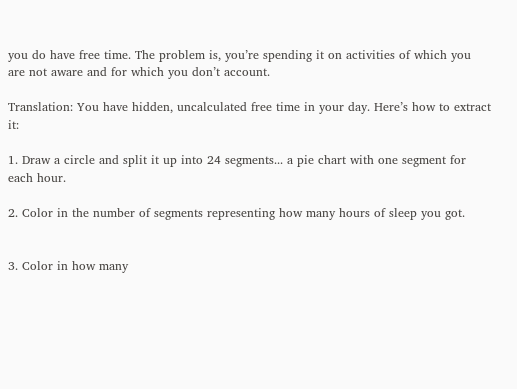you do have free time. The problem is, you’re spending it on activities of which you are not aware and for which you don’t account.

Translation: You have hidden, uncalculated free time in your day. Here’s how to extract it:

1. Draw a circle and split it up into 24 segments... a pie chart with one segment for each hour.

2. Color in the number of segments representing how many hours of sleep you got.


3. Color in how many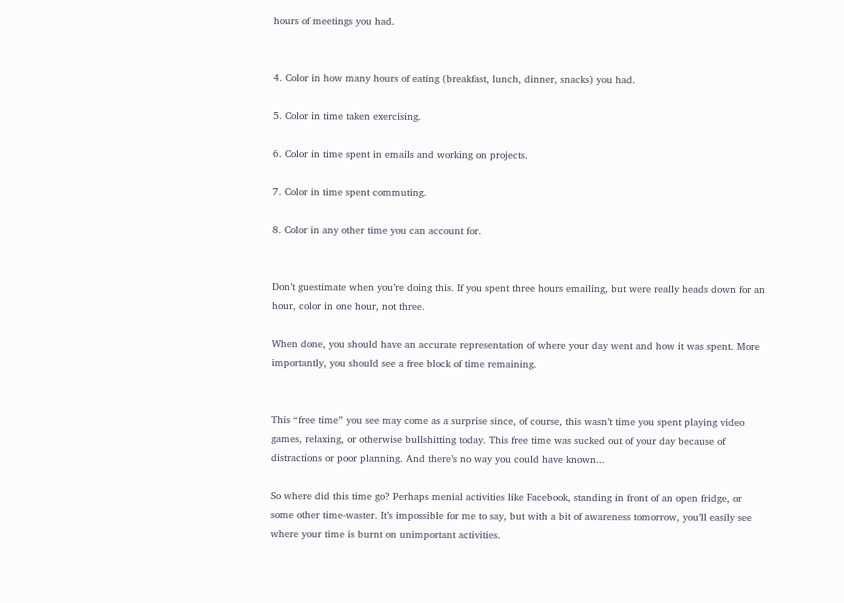hours of meetings you had.


4. Color in how many hours of eating (breakfast, lunch, dinner, snacks) you had.

5. Color in time taken exercising.

6. Color in time spent in emails and working on projects.

7. Color in time spent commuting.

8. Color in any other time you can account for.


Don’t guestimate when you’re doing this. If you spent three hours emailing, but were really heads down for an hour, color in one hour, not three.

When done, you should have an accurate representation of where your day went and how it was spent. More importantly, you should see a free block of time remaining.


This “free time” you see may come as a surprise since, of course, this wasn’t time you spent playing video games, relaxing, or otherwise bullshitting today. This free time was sucked out of your day because of distractions or poor planning. And there’s no way you could have known...

So where did this time go? Perhaps menial activities like Facebook, standing in front of an open fridge, or some other time-waster. It’s impossible for me to say, but with a bit of awareness tomorrow, you’ll easily see where your time is burnt on unimportant activities.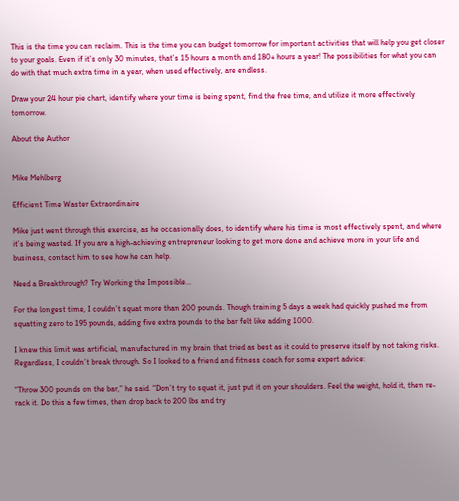This is the time you can reclaim. This is the time you can budget tomorrow for important activities that will help you get closer to your goals. Even if it’s only 30 minutes, that’s 15 hours a month and 180+ hours a year! The possibilities for what you can do with that much extra time in a year, when used effectively, are endless.

Draw your 24 hour pie chart, identify where your time is being spent, find the free time, and utilize it more effectively tomorrow.

About the Author


Mike Mehlberg

Efficient Time Waster Extraordinaire

Mike just went through this exercise, as he occasionally does, to identify where his time is most effectively spent, and where it’s being wasted. If you are a high-achieving entrepreneur looking to get more done and achieve more in your life and business, contact him to see how he can help.

Need a Breakthrough? Try Working the Impossible...

For the longest time, I couldn’t squat more than 200 pounds. Though training 5 days a week had quickly pushed me from squatting zero to 195 pounds, adding five extra pounds to the bar felt like adding 1000.

I knew this limit was artificial, manufactured in my brain that tried as best as it could to preserve itself by not taking risks. Regardless, I couldn’t break through. So I looked to a friend and fitness coach for some expert advice:

“Throw 300 pounds on the bar,” he said. “Don’t try to squat it, just put it on your shoulders. Feel the weight, hold it, then re-rack it. Do this a few times, then drop back to 200 lbs and try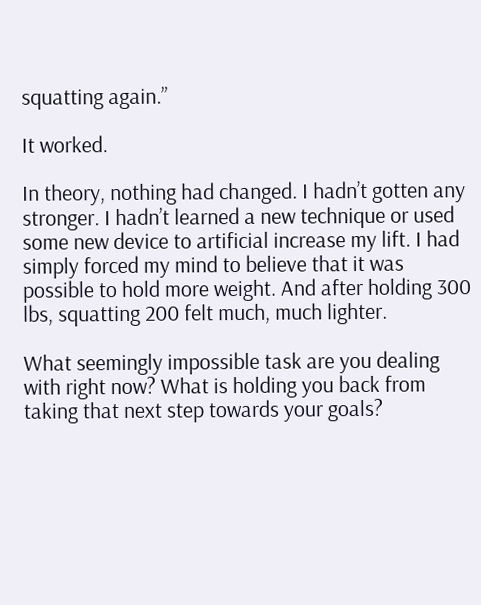squatting again.”

It worked.

In theory, nothing had changed. I hadn’t gotten any stronger. I hadn’t learned a new technique or used some new device to artificial increase my lift. I had simply forced my mind to believe that it was possible to hold more weight. And after holding 300 lbs, squatting 200 felt much, much lighter.

What seemingly impossible task are you dealing with right now? What is holding you back from taking that next step towards your goals?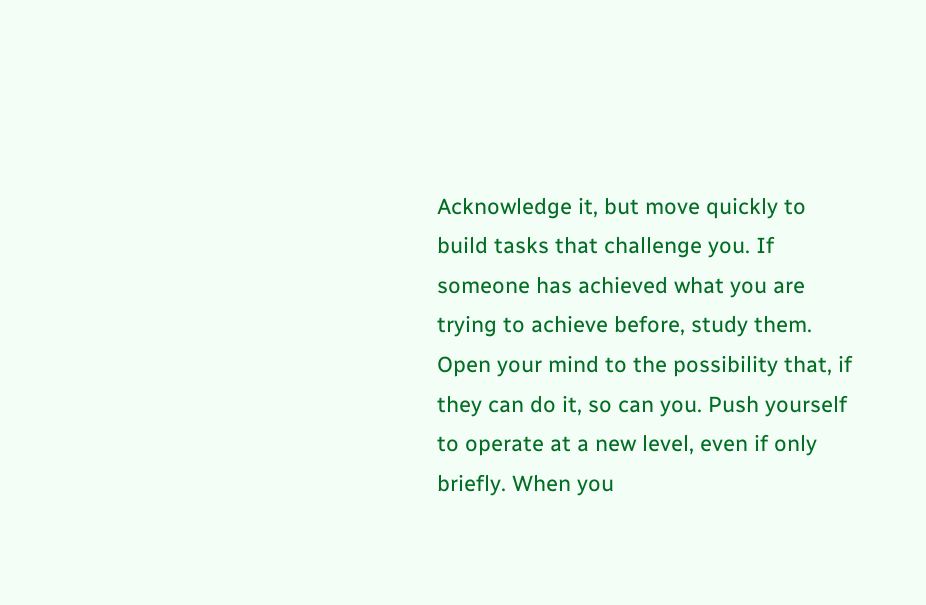Acknowledge it, but move quickly to build tasks that challenge you. If someone has achieved what you are trying to achieve before, study them. Open your mind to the possibility that, if they can do it, so can you. Push yourself to operate at a new level, even if only briefly. When you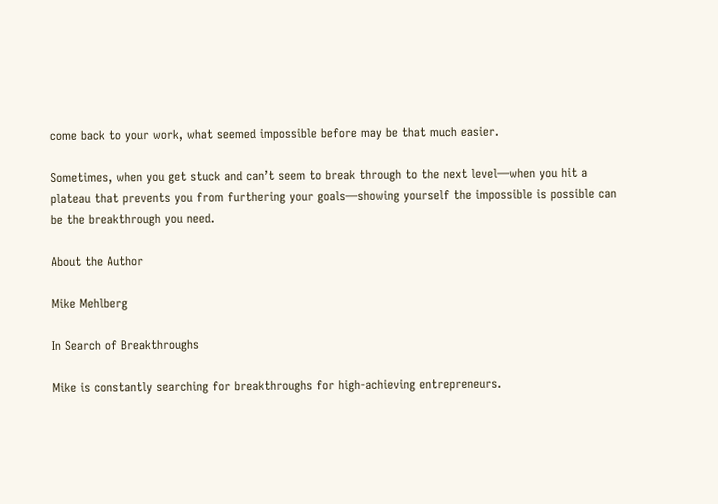come back to your work, what seemed impossible before may be that much easier.

Sometimes, when you get stuck and can’t seem to break through to the next level—when you hit a plateau that prevents you from furthering your goals—showing yourself the impossible is possible can be the breakthrough you need.

About the Author

Mike Mehlberg

In Search of Breakthroughs

Mike is constantly searching for breakthroughs for high-achieving entrepreneurs.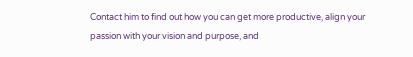Contact him to find out how you can get more productive, align your passion with your vision and purpose, and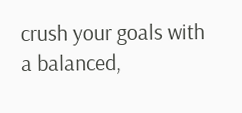crush your goals with a balanced,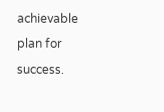achievable plan for success.